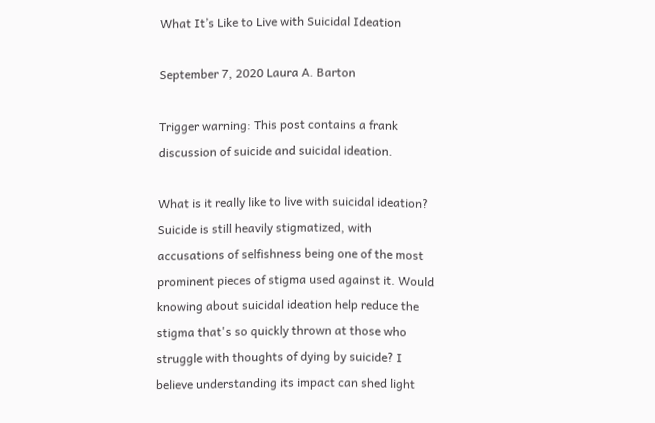What It’s Like to Live with Suicidal Ideation

September 7, 2020 Laura A. Barton

Trigger warning: This post contains a frank discussion of suicide and suicidal ideation.

What is it really like to live with suicidal ideation? Suicide is still heavily stigmatized, with accusations of selfishness being one of the most prominent pieces of stigma used against it. Would knowing about suicidal ideation help reduce the stigma that's so quickly thrown at those who struggle with thoughts of dying by suicide? I believe understanding its impact can shed light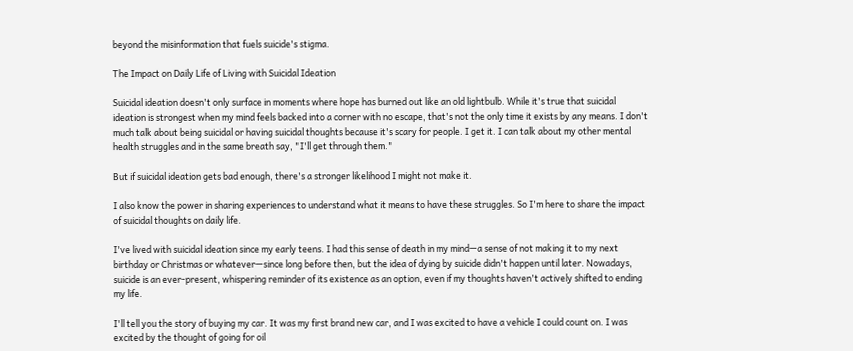beyond the misinformation that fuels suicide's stigma.

The Impact on Daily Life of Living with Suicidal Ideation

Suicidal ideation doesn't only surface in moments where hope has burned out like an old lightbulb. While it's true that suicidal ideation is strongest when my mind feels backed into a corner with no escape, that's not the only time it exists by any means. I don't much talk about being suicidal or having suicidal thoughts because it's scary for people. I get it. I can talk about my other mental health struggles and in the same breath say, "I'll get through them."

But if suicidal ideation gets bad enough, there's a stronger likelihood I might not make it.

I also know the power in sharing experiences to understand what it means to have these struggles. So I'm here to share the impact of suicidal thoughts on daily life.

I've lived with suicidal ideation since my early teens. I had this sense of death in my mind—a sense of not making it to my next birthday or Christmas or whatever—since long before then, but the idea of dying by suicide didn't happen until later. Nowadays, suicide is an ever-present, whispering reminder of its existence as an option, even if my thoughts haven't actively shifted to ending my life.

I'll tell you the story of buying my car. It was my first brand new car, and I was excited to have a vehicle I could count on. I was excited by the thought of going for oil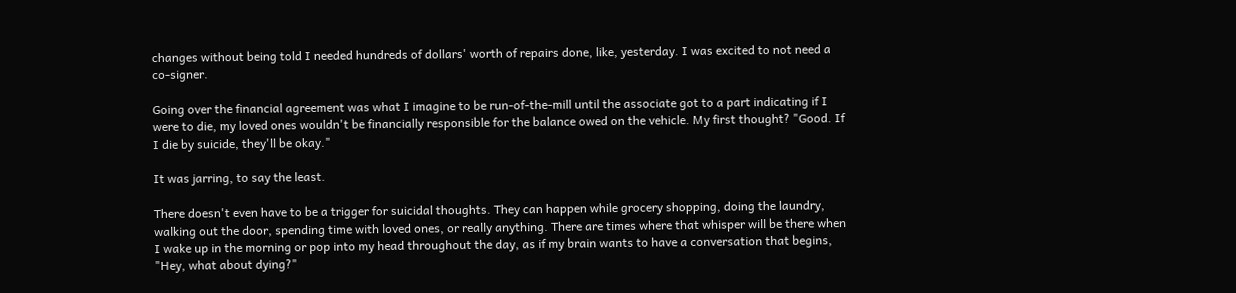changes without being told I needed hundreds of dollars' worth of repairs done, like, yesterday. I was excited to not need a co-signer.

Going over the financial agreement was what I imagine to be run-of-the-mill until the associate got to a part indicating if I were to die, my loved ones wouldn't be financially responsible for the balance owed on the vehicle. My first thought? "Good. If I die by suicide, they'll be okay."

It was jarring, to say the least.

There doesn't even have to be a trigger for suicidal thoughts. They can happen while grocery shopping, doing the laundry, walking out the door, spending time with loved ones, or really anything. There are times where that whisper will be there when I wake up in the morning or pop into my head throughout the day, as if my brain wants to have a conversation that begins, "Hey, what about dying?"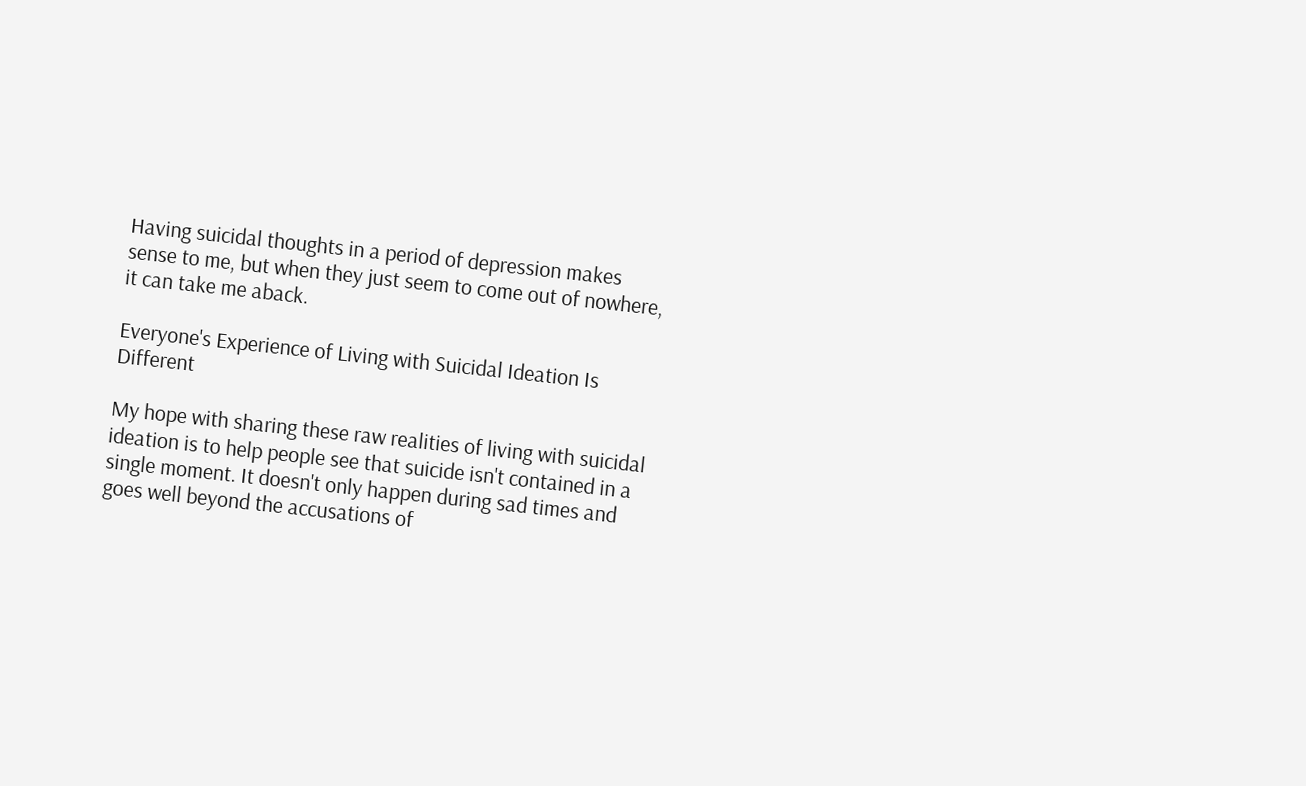Having suicidal thoughts in a period of depression makes sense to me, but when they just seem to come out of nowhere, it can take me aback.

Everyone's Experience of Living with Suicidal Ideation Is Different

My hope with sharing these raw realities of living with suicidal ideation is to help people see that suicide isn't contained in a single moment. It doesn't only happen during sad times and goes well beyond the accusations of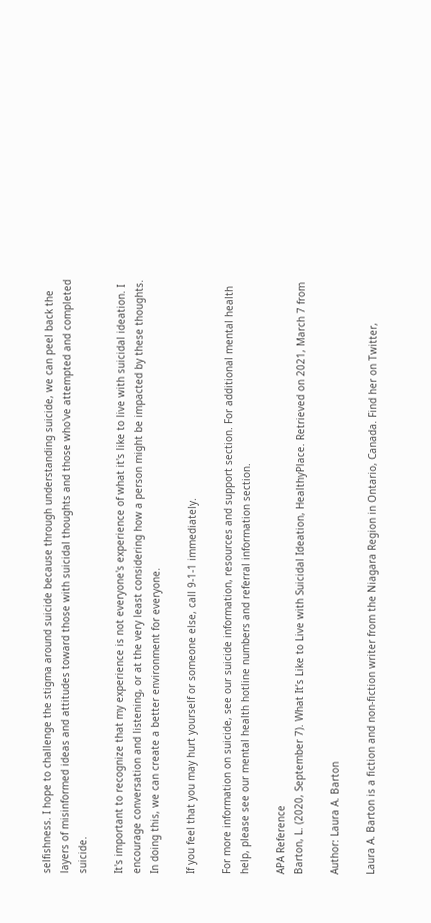selfishness. I hope to challenge the stigma around suicide because through understanding suicide, we can peel back the layers of misinformed ideas and attitudes toward those with suicidal thoughts and those who've attempted and completed suicide.

It's important to recognize that my experience is not everyone's experience of what it's like to live with suicidal ideation. I encourage conversation and listening, or at the very least considering how a person might be impacted by these thoughts. In doing this, we can create a better environment for everyone.

If you feel that you may hurt yourself or someone else, call 9-1-1 immediately.

For more information on suicide, see our suicide information, resources and support section. For additional mental health help, please see our mental health hotline numbers and referral information section.

APA Reference
Barton, L. (2020, September 7). What It’s Like to Live with Suicidal Ideation, HealthyPlace. Retrieved on 2021, March 7 from

Author: Laura A. Barton

Laura A. Barton is a fiction and non-fiction writer from the Niagara Region in Ontario, Canada. Find her on Twitter,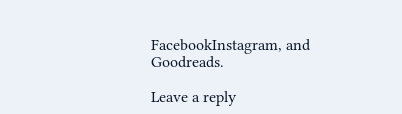FacebookInstagram, and Goodreads.

Leave a reply